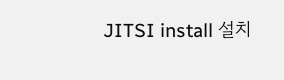JITSI install 설치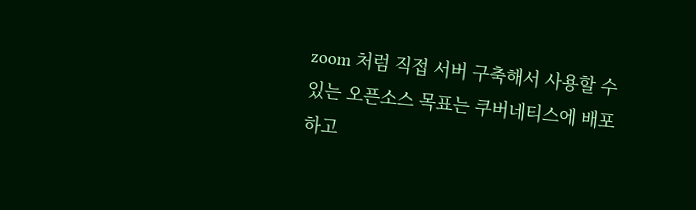zoom 처럼 직접 서버 구축해서 사용할 수 있는 오픈소스 목표는 쿠버네티스에 배포하고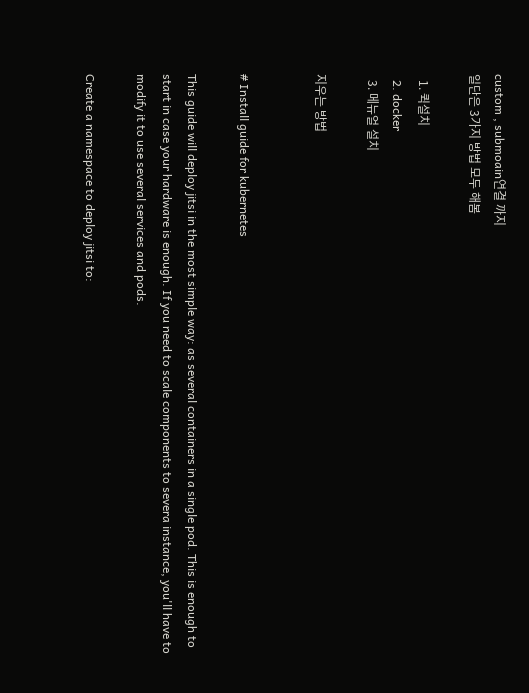custom , submoain연결 까지
일단은 3가지 방법 모두 해봄

  1. 퀵설치
  2. docker
  3. 메뉴얼 설치

지우는 방법


# Install guide for kubernetes

This guide will deploy jitsi in the most simple way: as several containers in a single pod. This is enough to start in case your hardware is enough. If you need to scale components to severa instance, you'll have to modify it to use several services and pods.

Create a namespace to deploy jitsi to: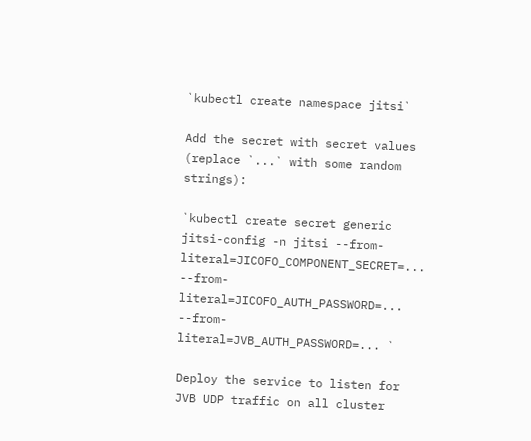`kubectl create namespace jitsi`

Add the secret with secret values (replace `...` with some random strings):

`kubectl create secret generic jitsi-config -n jitsi --from-literal=JICOFO_COMPONENT_SECRET=... --from-literal=JICOFO_AUTH_PASSWORD=... --from-literal=JVB_AUTH_PASSWORD=... `

Deploy the service to listen for JVB UDP traffic on all cluster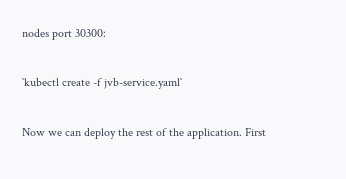nodes port 30300:

`kubectl create -f jvb-service.yaml`

Now we can deploy the rest of the application. First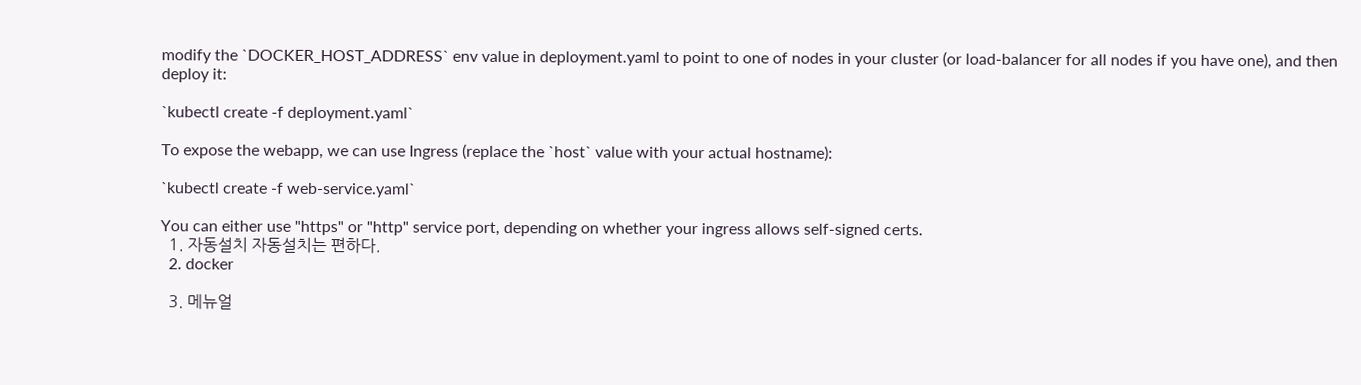modify the `DOCKER_HOST_ADDRESS` env value in deployment.yaml to point to one of nodes in your cluster (or load-balancer for all nodes if you have one), and then deploy it:

`kubectl create -f deployment.yaml`

To expose the webapp, we can use Ingress (replace the `host` value with your actual hostname):

`kubectl create -f web-service.yaml`

You can either use "https" or "http" service port, depending on whether your ingress allows self-signed certs.
  1. 자동설치 자동설치는 편하다.
  2. docker

  3. 메뉴얼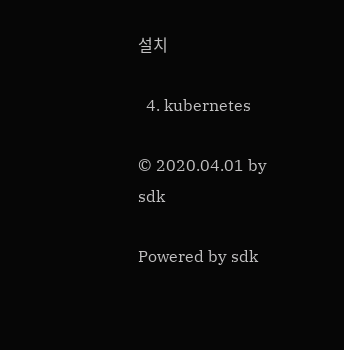설치

  4. kubernetes

© 2020.04.01 by sdk

Powered by sdk